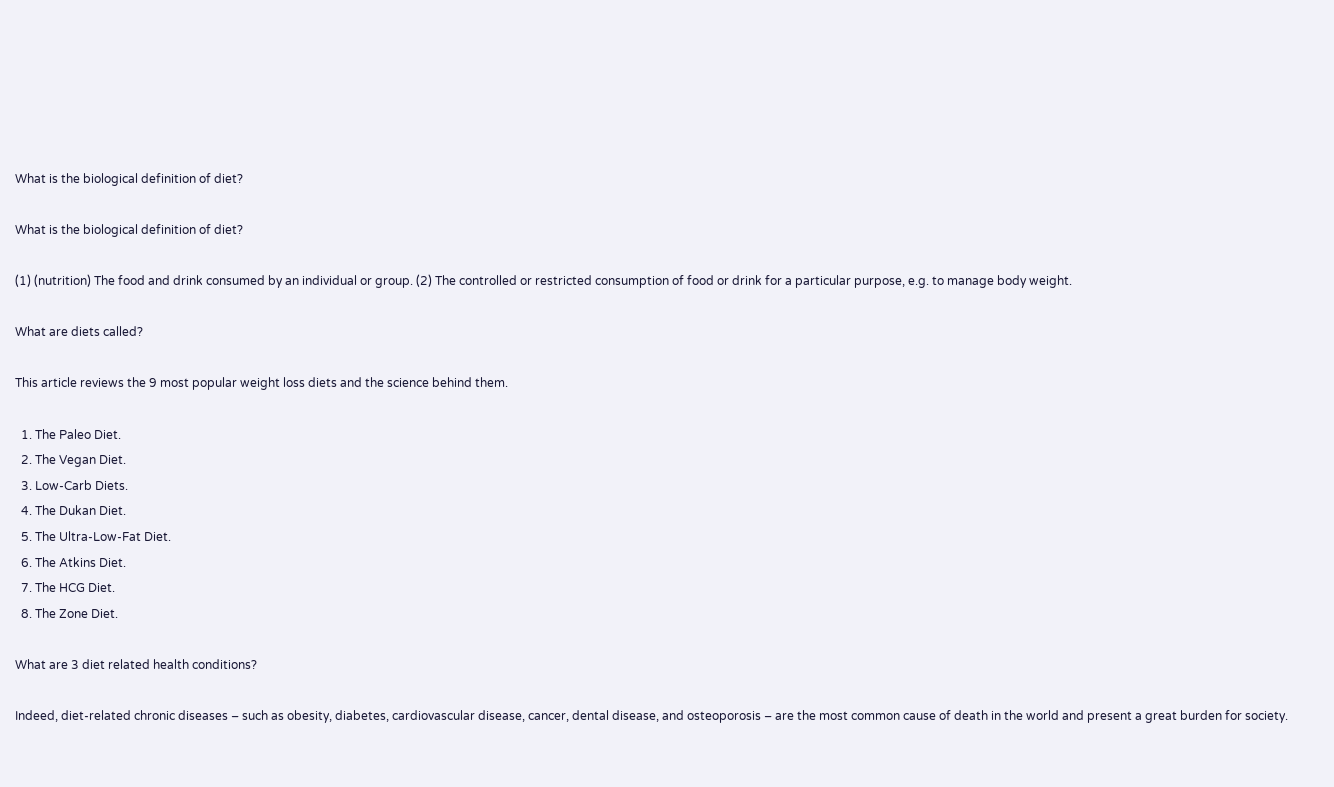What is the biological definition of diet?

What is the biological definition of diet?

(1) (nutrition) The food and drink consumed by an individual or group. (2) The controlled or restricted consumption of food or drink for a particular purpose, e.g. to manage body weight.

What are diets called?

This article reviews the 9 most popular weight loss diets and the science behind them.

  1. The Paleo Diet.
  2. The Vegan Diet.
  3. Low-Carb Diets.
  4. The Dukan Diet.
  5. The Ultra-Low-Fat Diet.
  6. The Atkins Diet.
  7. The HCG Diet.
  8. The Zone Diet.

What are 3 diet related health conditions?

Indeed, diet-related chronic diseases – such as obesity, diabetes, cardiovascular disease, cancer, dental disease, and osteoporosis – are the most common cause of death in the world and present a great burden for society.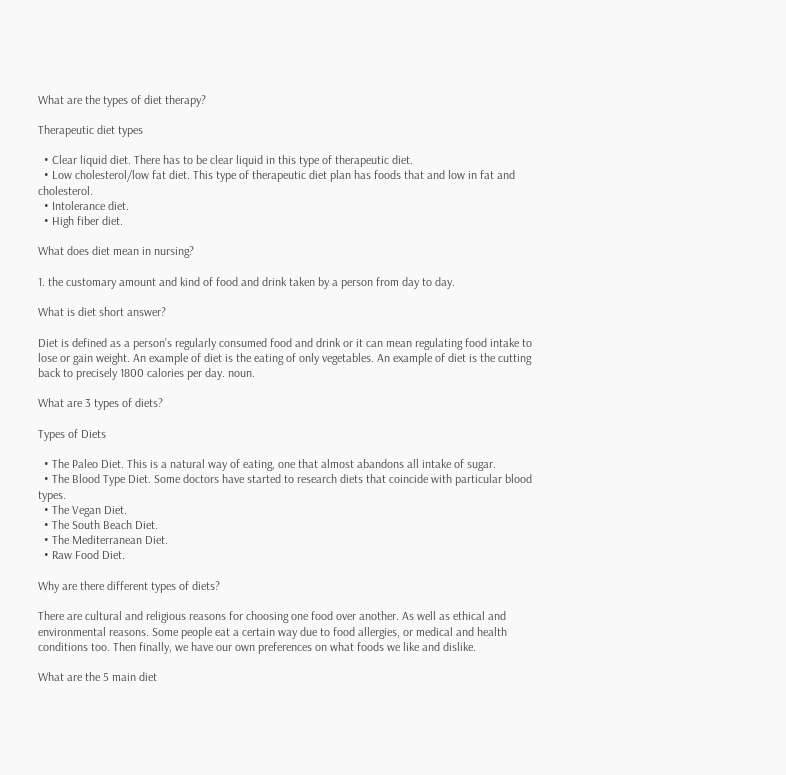What are the types of diet therapy?

Therapeutic diet types

  • Clear liquid diet. There has to be clear liquid in this type of therapeutic diet.
  • Low cholesterol/low fat diet. This type of therapeutic diet plan has foods that and low in fat and cholesterol.
  • Intolerance diet.
  • High fiber diet.

What does diet mean in nursing?

1. the customary amount and kind of food and drink taken by a person from day to day.

What is diet short answer?

Diet is defined as a person’s regularly consumed food and drink or it can mean regulating food intake to lose or gain weight. An example of diet is the eating of only vegetables. An example of diet is the cutting back to precisely 1800 calories per day. noun.

What are 3 types of diets?

Types of Diets

  • The Paleo Diet. This is a natural way of eating, one that almost abandons all intake of sugar.
  • The Blood Type Diet. Some doctors have started to research diets that coincide with particular blood types.
  • The Vegan Diet.
  • The South Beach Diet.
  • The Mediterranean Diet.
  • Raw Food Diet.

Why are there different types of diets?

There are cultural and religious reasons for choosing one food over another. As well as ethical and environmental reasons. Some people eat a certain way due to food allergies, or medical and health conditions too. Then finally, we have our own preferences on what foods we like and dislike.

What are the 5 main diet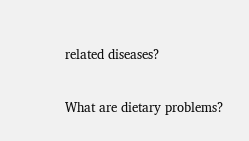related diseases?

What are dietary problems?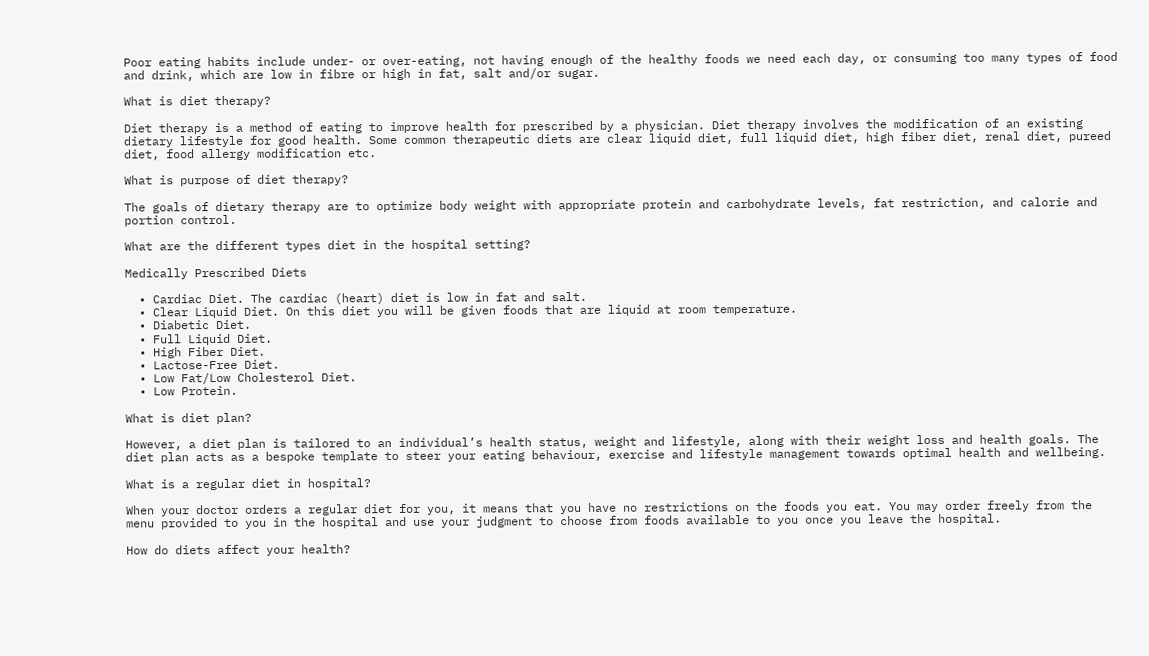Poor eating habits include under- or over-eating, not having enough of the healthy foods we need each day, or consuming too many types of food and drink, which are low in fibre or high in fat, salt and/or sugar.

What is diet therapy?

Diet therapy is a method of eating to improve health for prescribed by a physician. Diet therapy involves the modification of an existing dietary lifestyle for good health. Some common therapeutic diets are clear liquid diet, full liquid diet, high fiber diet, renal diet, pureed diet, food allergy modification etc.

What is purpose of diet therapy?

The goals of dietary therapy are to optimize body weight with appropriate protein and carbohydrate levels, fat restriction, and calorie and portion control.

What are the different types diet in the hospital setting?

Medically Prescribed Diets

  • Cardiac Diet. The cardiac (heart) diet is low in fat and salt.
  • Clear Liquid Diet. On this diet you will be given foods that are liquid at room temperature.
  • Diabetic Diet.
  • Full Liquid Diet.
  • High Fiber Diet.
  • Lactose-Free Diet.
  • Low Fat/Low Cholesterol Diet.
  • Low Protein.

What is diet plan?

However, a diet plan is tailored to an individual’s health status, weight and lifestyle, along with their weight loss and health goals. The diet plan acts as a bespoke template to steer your eating behaviour, exercise and lifestyle management towards optimal health and wellbeing.

What is a regular diet in hospital?

When your doctor orders a regular diet for you, it means that you have no restrictions on the foods you eat. You may order freely from the menu provided to you in the hospital and use your judgment to choose from foods available to you once you leave the hospital.

How do diets affect your health?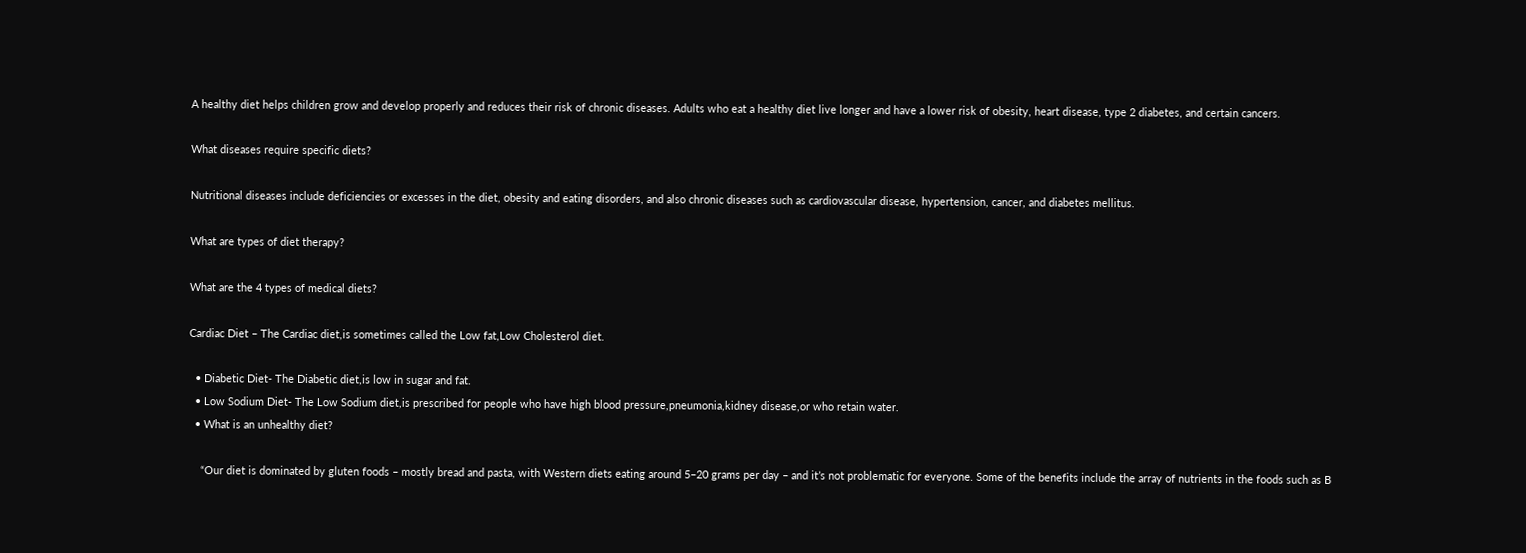A healthy diet helps children grow and develop properly and reduces their risk of chronic diseases. Adults who eat a healthy diet live longer and have a lower risk of obesity, heart disease, type 2 diabetes, and certain cancers.

What diseases require specific diets?

Nutritional diseases include deficiencies or excesses in the diet, obesity and eating disorders, and also chronic diseases such as cardiovascular disease, hypertension, cancer, and diabetes mellitus.

What are types of diet therapy?

What are the 4 types of medical diets?

Cardiac Diet – The Cardiac diet,is sometimes called the Low fat,Low Cholesterol diet.

  • Diabetic Diet- The Diabetic diet,is low in sugar and fat.
  • Low Sodium Diet- The Low Sodium diet,is prescribed for people who have high blood pressure,pneumonia,kidney disease,or who retain water.
  • What is an unhealthy diet?

    “Our diet is dominated by gluten foods – mostly bread and pasta, with Western diets eating around 5–20 grams per day – and it’s not problematic for everyone. Some of the benefits include the array of nutrients in the foods such as B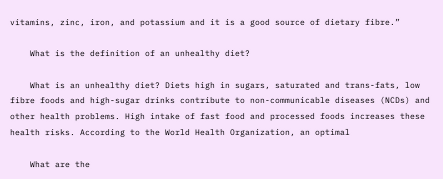vitamins, zinc, iron, and potassium and it is a good source of dietary fibre.”

    What is the definition of an unhealthy diet?

    What is an unhealthy diet? Diets high in sugars, saturated and trans-fats, low fibre foods and high-sugar drinks contribute to non-communicable diseases (NCDs) and other health problems. High intake of fast food and processed foods increases these health risks. According to the World Health Organization, an optimal

    What are the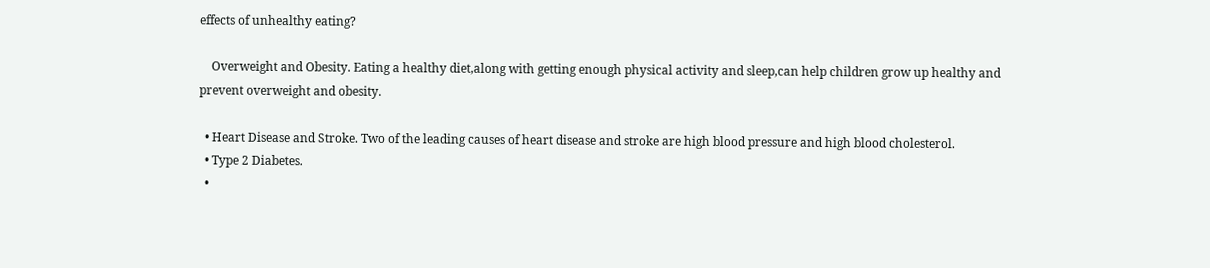effects of unhealthy eating?

    Overweight and Obesity. Eating a healthy diet,along with getting enough physical activity and sleep,can help children grow up healthy and prevent overweight and obesity.

  • Heart Disease and Stroke. Two of the leading causes of heart disease and stroke are high blood pressure and high blood cholesterol.
  • Type 2 Diabetes.
  •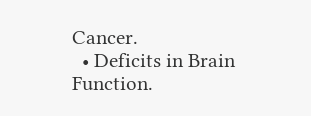Cancer.
  • Deficits in Brain Function.